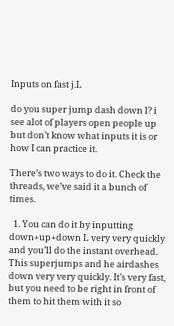Inputs on fast j.L

do you super jump dash down l? i see alot of players open people up but don’t know what inputs it is or how I can practice it.

There’s two ways to do it. Check the threads, we’ve said it a bunch of times.

  1. You can do it by inputting down+up+down L very very quickly and you’ll do the instant overhead. This superjumps and he airdashes down very very quickly. It’s very fast, but you need to be right in front of them to hit them with it so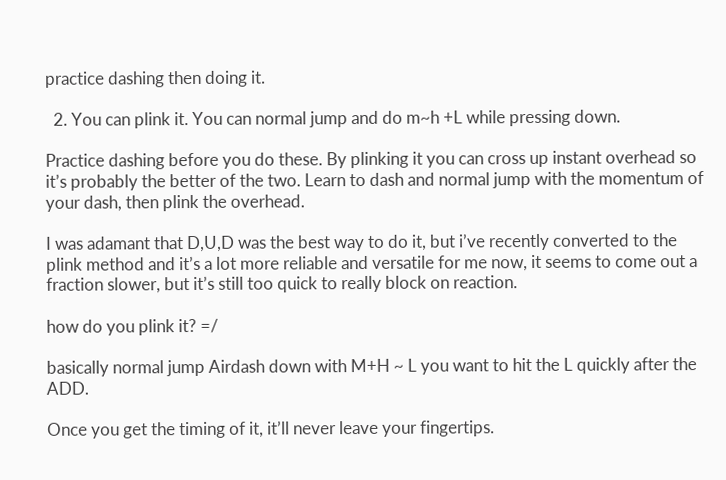practice dashing then doing it.

  2. You can plink it. You can normal jump and do m~h +L while pressing down.

Practice dashing before you do these. By plinking it you can cross up instant overhead so it’s probably the better of the two. Learn to dash and normal jump with the momentum of your dash, then plink the overhead.

I was adamant that D,U,D was the best way to do it, but i’ve recently converted to the plink method and it’s a lot more reliable and versatile for me now, it seems to come out a fraction slower, but it’s still too quick to really block on reaction.

how do you plink it? =/

basically normal jump Airdash down with M+H ~ L you want to hit the L quickly after the ADD.

Once you get the timing of it, it’ll never leave your fingertips.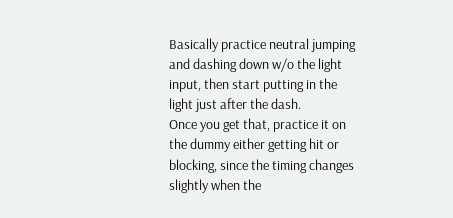Basically practice neutral jumping and dashing down w/o the light input, then start putting in the light just after the dash.
Once you get that, practice it on the dummy either getting hit or blocking, since the timing changes slightly when the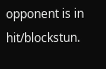opponent is in hit/blockstun.